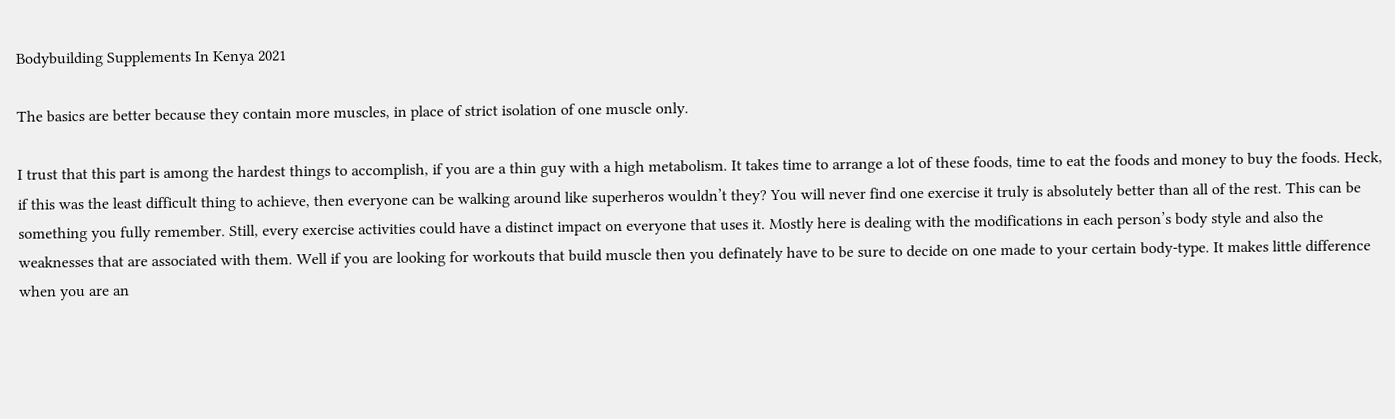Bodybuilding Supplements In Kenya 2021

The basics are better because they contain more muscles, in place of strict isolation of one muscle only.

I trust that this part is among the hardest things to accomplish, if you are a thin guy with a high metabolism. It takes time to arrange a lot of these foods, time to eat the foods and money to buy the foods. Heck, if this was the least difficult thing to achieve, then everyone can be walking around like superheros wouldn’t they? You will never find one exercise it truly is absolutely better than all of the rest. This can be something you fully remember. Still, every exercise activities could have a distinct impact on everyone that uses it. Mostly here is dealing with the modifications in each person’s body style and also the weaknesses that are associated with them. Well if you are looking for workouts that build muscle then you definately have to be sure to decide on one made to your certain body-type. It makes little difference when you are an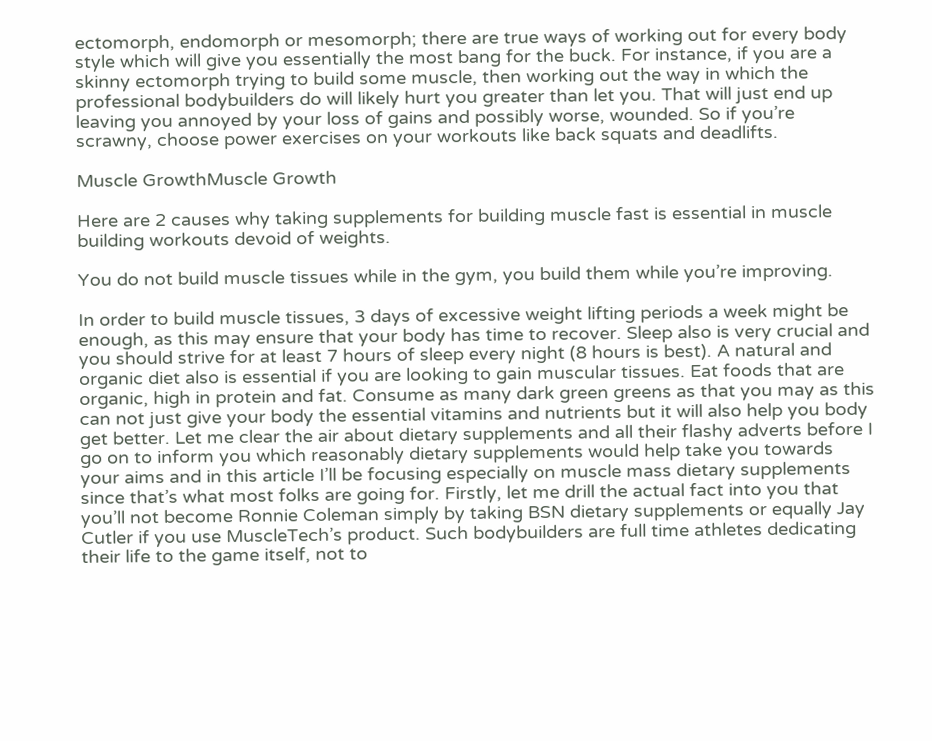ectomorph, endomorph or mesomorph; there are true ways of working out for every body style which will give you essentially the most bang for the buck. For instance, if you are a skinny ectomorph trying to build some muscle, then working out the way in which the professional bodybuilders do will likely hurt you greater than let you. That will just end up leaving you annoyed by your loss of gains and possibly worse, wounded. So if you’re scrawny, choose power exercises on your workouts like back squats and deadlifts.

Muscle GrowthMuscle Growth

Here are 2 causes why taking supplements for building muscle fast is essential in muscle building workouts devoid of weights.

You do not build muscle tissues while in the gym, you build them while you’re improving.

In order to build muscle tissues, 3 days of excessive weight lifting periods a week might be enough, as this may ensure that your body has time to recover. Sleep also is very crucial and you should strive for at least 7 hours of sleep every night (8 hours is best). A natural and organic diet also is essential if you are looking to gain muscular tissues. Eat foods that are organic, high in protein and fat. Consume as many dark green greens as that you may as this can not just give your body the essential vitamins and nutrients but it will also help you body get better. Let me clear the air about dietary supplements and all their flashy adverts before I go on to inform you which reasonably dietary supplements would help take you towards your aims and in this article I’ll be focusing especially on muscle mass dietary supplements since that’s what most folks are going for. Firstly, let me drill the actual fact into you that you’ll not become Ronnie Coleman simply by taking BSN dietary supplements or equally Jay Cutler if you use MuscleTech’s product. Such bodybuilders are full time athletes dedicating their life to the game itself, not to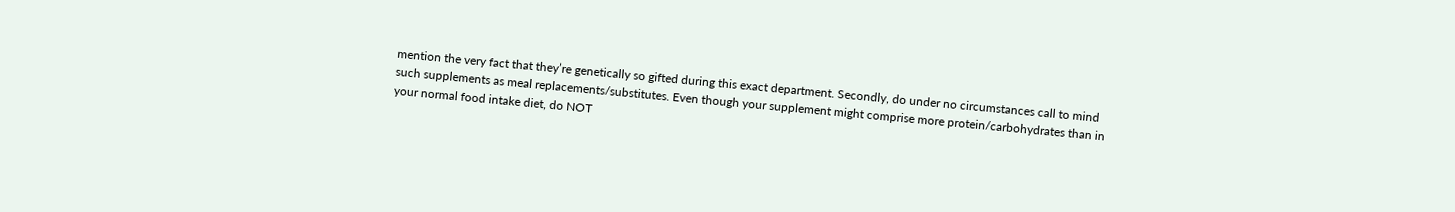mention the very fact that they’re genetically so gifted during this exact department. Secondly, do under no circumstances call to mind such supplements as meal replacements/substitutes. Even though your supplement might comprise more protein/carbohydrates than in your normal food intake diet, do NOT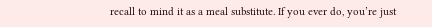recall to mind it as a meal substitute. If you ever do, you’re just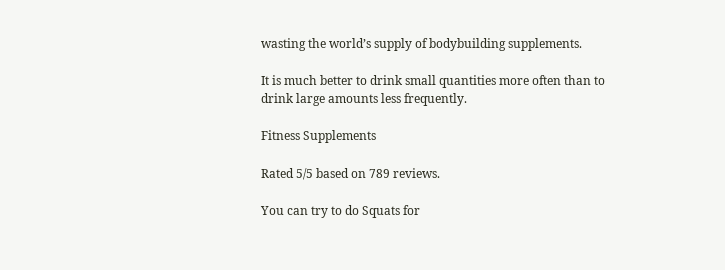wasting the world’s supply of bodybuilding supplements.

It is much better to drink small quantities more often than to drink large amounts less frequently.

Fitness Supplements

Rated 5/5 based on 789 reviews.

You can try to do Squats for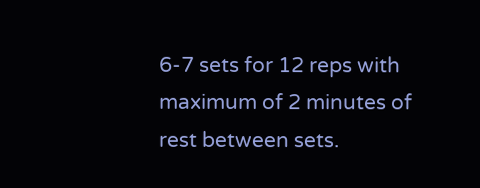6-7 sets for 12 reps with maximum of 2 minutes of rest between sets.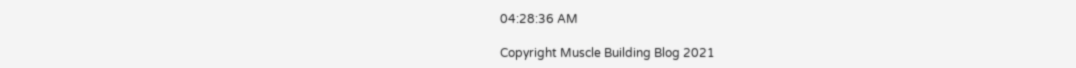04:28:36 AM

Copyright Muscle Building Blog 2021